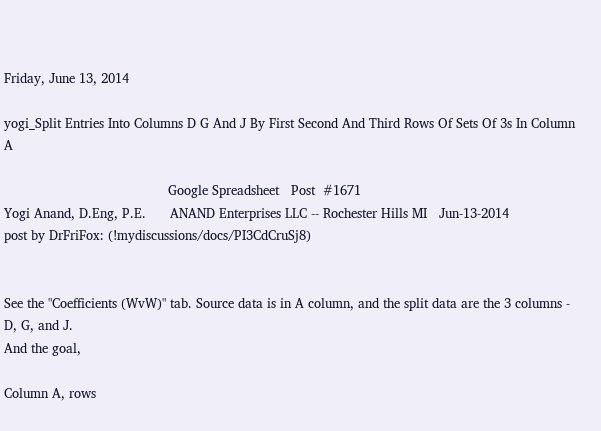Friday, June 13, 2014

yogi_Split Entries Into Columns D G And J By First Second And Third Rows Of Sets Of 3s In Column A

                                         Google Spreadsheet   Post  #1671
Yogi Anand, D.Eng, P.E.      ANAND Enterprises LLC -- Rochester Hills MI   Jun-13-2014
post by DrFriFox: (!mydiscussions/docs/PI3CdCruSj8)


See the "Coefficients (WvW)" tab. Source data is in A column, and the split data are the 3 columns - D, G, and J.
And the goal,

Column A, rows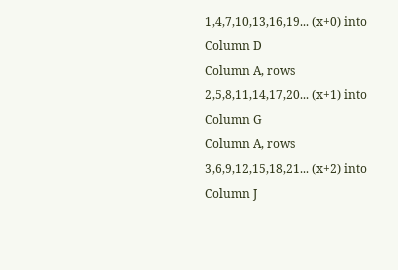1,4,7,10,13,16,19... (x+0) into Column D
Column A, rows 2,5,8,11,14,17,20... (x+1) into Column G
Column A, rows 3,6,9,12,15,18,21... (x+2) into Column J